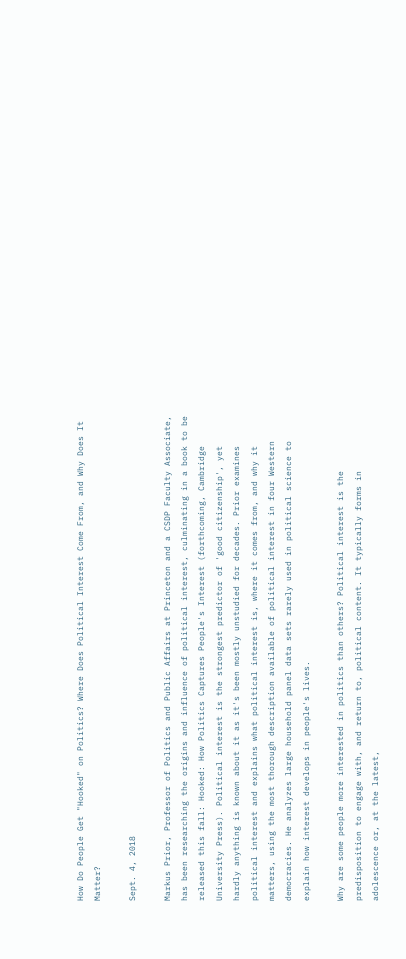How Do People Get "Hooked" on Politics? Where Does Political Interest Come From, and Why Does It Matter?

Sept. 4, 2018

Markus Prior, Professor of Politics and Public Affairs at Princeton and a CSDP Faculty Associate, has been researching the origins and influence of political interest, culminating in a book to be released this fall: Hooked: How Politics Captures People's Interest (forthcoming, Cambridge University Press). Political interest is the strongest predictor of 'good citizenship', yet hardly anything is known about it as it's been mostly unstudied for decades. Prior examines political interest and explains what political interest is, where it comes from, and why it matters, using the most thorough description available of political interest in four Western democracies. He analyzes large household panel data sets rarely used in political science to explain how interest develops in people's lives.

Why are some people more interested in politics than others? Political interest is the predisposition to engage with, and return to, political content. It typically forms in adolescence or, at the latest,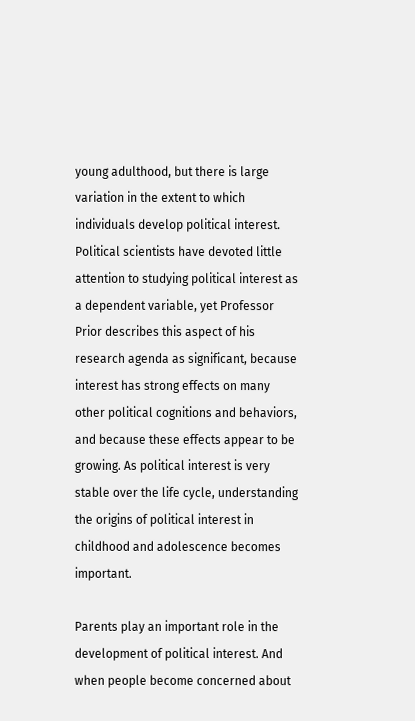young adulthood, but there is large variation in the extent to which individuals develop political interest. Political scientists have devoted little attention to studying political interest as a dependent variable, yet Professor Prior describes this aspect of his research agenda as significant, because interest has strong effects on many other political cognitions and behaviors, and because these effects appear to be growing. As political interest is very stable over the life cycle, understanding the origins of political interest in childhood and adolescence becomes important.

Parents play an important role in the development of political interest. And when people become concerned about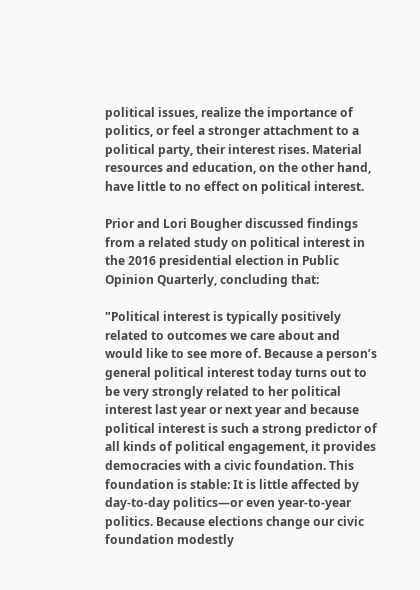political issues, realize the importance of politics, or feel a stronger attachment to a political party, their interest rises. Material resources and education, on the other hand, have little to no effect on political interest.

Prior and Lori Bougher discussed findings from a related study on political interest in the 2016 presidential election in Public Opinion Quarterly, concluding that:

"Political interest is typically positively related to outcomes we care about and would like to see more of. Because a person’s general political interest today turns out to be very strongly related to her political interest last year or next year and because political interest is such a strong predictor of all kinds of political engagement, it provides democracies with a civic foundation. This foundation is stable: It is little affected by day-to-day politics—or even year-to-year politics. Because elections change our civic foundation modestly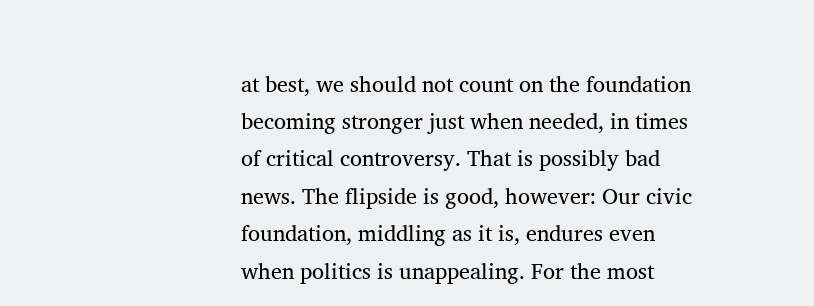at best, we should not count on the foundation becoming stronger just when needed, in times of critical controversy. That is possibly bad news. The flipside is good, however: Our civic foundation, middling as it is, endures even when politics is unappealing. For the most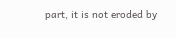part, it is not eroded by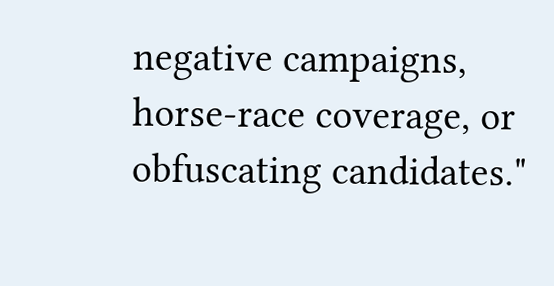negative campaigns, horse-race coverage, or obfuscating candidates."